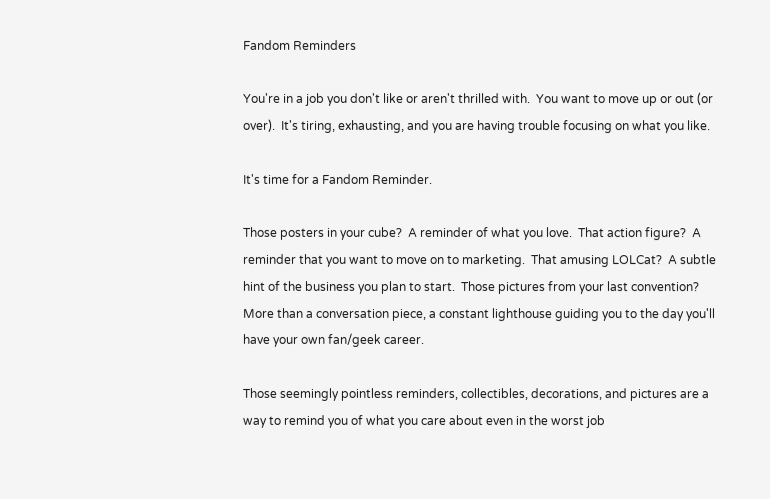Fandom Reminders

You're in a job you don't like or aren't thrilled with.  You want to move up or out (or over).  It's tiring, exhausting, and you are having trouble focusing on what you like.

It's time for a Fandom Reminder.

Those posters in your cube?  A reminder of what you love.  That action figure?  A reminder that you want to move on to marketing.  That amusing LOLCat?  A subtle hint of the business you plan to start.  Those pictures from your last convention?  More than a conversation piece, a constant lighthouse guiding you to the day you'll have your own fan/geek career.

Those seemingly pointless reminders, collectibles, decorations, and pictures are a way to remind you of what you care about even in the worst job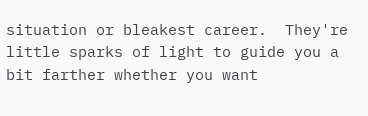situation or bleakest career.  They're little sparks of light to guide you a bit farther whether you want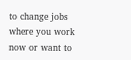to change jobs where you work now or want to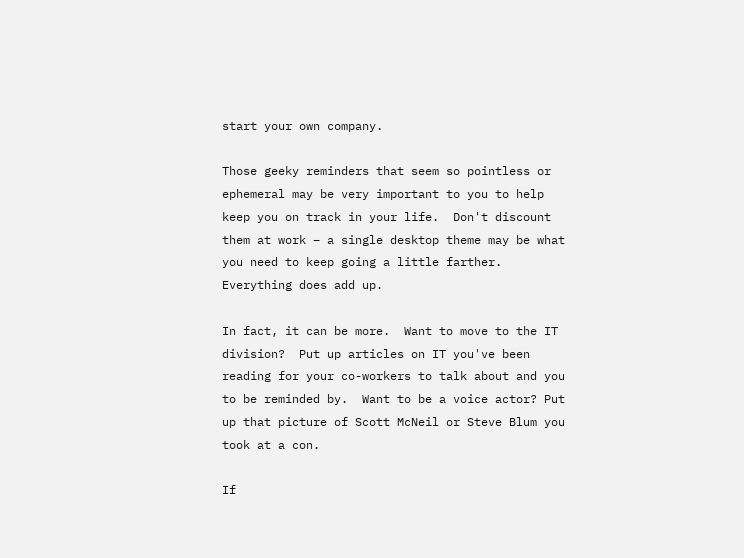start your own company.

Those geeky reminders that seem so pointless or ephemeral may be very important to you to help keep you on track in your life.  Don't discount them at work – a single desktop theme may be what you need to keep going a little farther.  Everything does add up.

In fact, it can be more.  Want to move to the IT division?  Put up articles on IT you've been reading for your co-workers to talk about and you to be reminded by.  Want to be a voice actor? Put up that picture of Scott McNeil or Steve Blum you took at a con.

If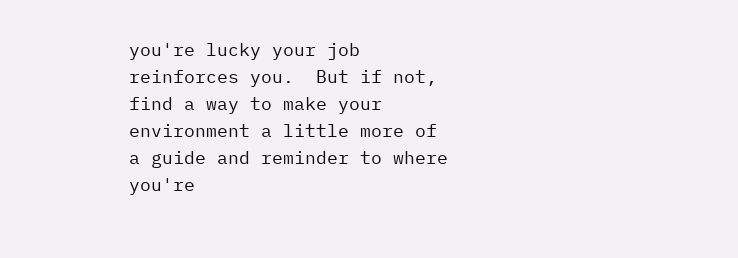you're lucky your job reinforces you.  But if not, find a way to make your environment a little more of a guide and reminder to where you're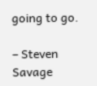going to go.

– Steven Savage